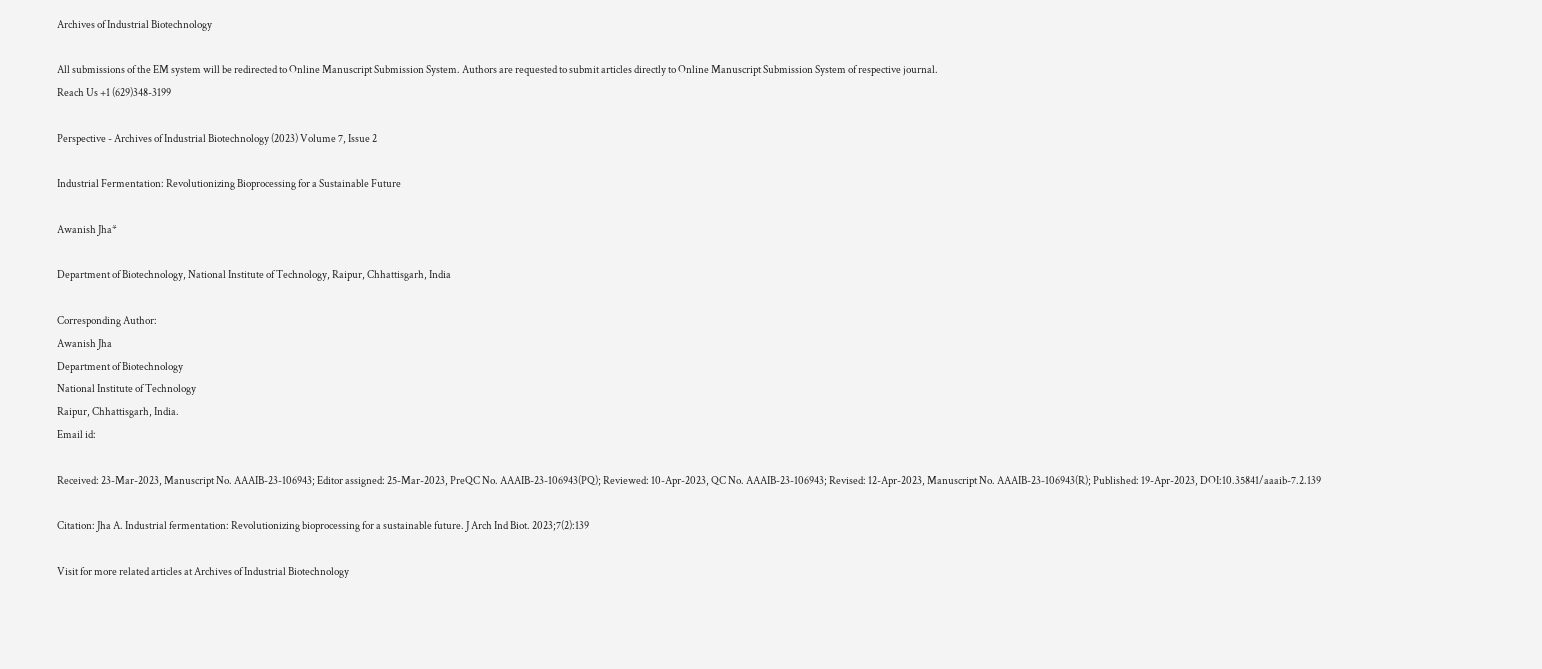Archives of Industrial Biotechnology

All submissions of the EM system will be redirected to Online Manuscript Submission System. Authors are requested to submit articles directly to Online Manuscript Submission System of respective journal.
Reach Us +1 (629)348-3199

Perspective - Archives of Industrial Biotechnology (2023) Volume 7, Issue 2

Industrial Fermentation: Revolutionizing Bioprocessing for a Sustainable Future

Awanish Jha*

Department of Biotechnology, National Institute of Technology, Raipur, Chhattisgarh, India

Corresponding Author:
Awanish Jha
Department of Biotechnology
National Institute of Technology
Raipur, Chhattisgarh, India.
Email id:

Received: 23-Mar-2023, Manuscript No. AAAIB-23-106943; Editor assigned: 25-Mar-2023, PreQC No. AAAIB-23-106943(PQ); Reviewed: 10-Apr-2023, QC No. AAAIB-23-106943; Revised: 12-Apr-2023, Manuscript No. AAAIB-23-106943(R); Published: 19-Apr-2023, DOI:10.35841/aaaib-7.2.139

Citation: Jha A. Industrial fermentation: Revolutionizing bioprocessing for a sustainable future. J Arch Ind Biot. 2023;7(2):139

Visit for more related articles at Archives of Industrial Biotechnology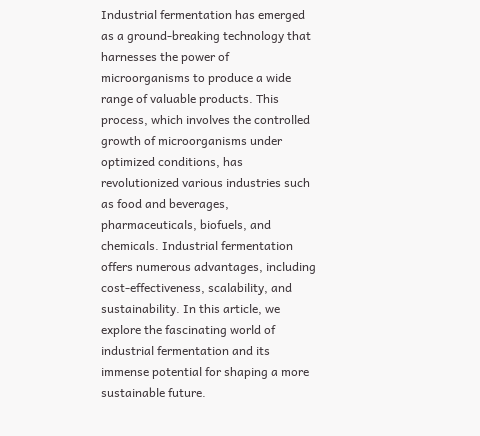Industrial fermentation has emerged as a ground-breaking technology that harnesses the power of microorganisms to produce a wide range of valuable products. This process, which involves the controlled growth of microorganisms under optimized conditions, has revolutionized various industries such as food and beverages, pharmaceuticals, biofuels, and chemicals. Industrial fermentation offers numerous advantages, including cost-effectiveness, scalability, and sustainability. In this article, we explore the fascinating world of industrial fermentation and its immense potential for shaping a more sustainable future.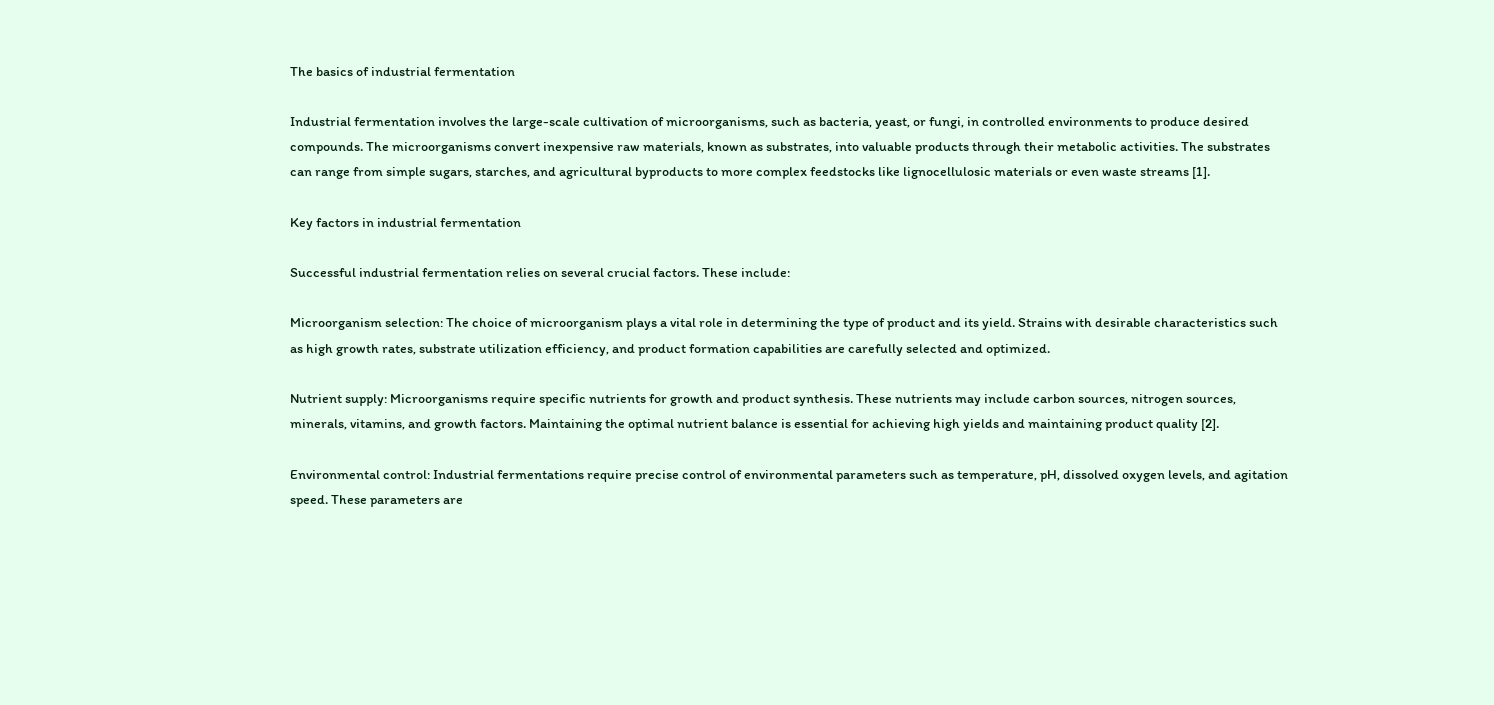The basics of industrial fermentation

Industrial fermentation involves the large-scale cultivation of microorganisms, such as bacteria, yeast, or fungi, in controlled environments to produce desired compounds. The microorganisms convert inexpensive raw materials, known as substrates, into valuable products through their metabolic activities. The substrates can range from simple sugars, starches, and agricultural byproducts to more complex feedstocks like lignocellulosic materials or even waste streams [1].

Key factors in industrial fermentation

Successful industrial fermentation relies on several crucial factors. These include:

Microorganism selection: The choice of microorganism plays a vital role in determining the type of product and its yield. Strains with desirable characteristics such as high growth rates, substrate utilization efficiency, and product formation capabilities are carefully selected and optimized.

Nutrient supply: Microorganisms require specific nutrients for growth and product synthesis. These nutrients may include carbon sources, nitrogen sources, minerals, vitamins, and growth factors. Maintaining the optimal nutrient balance is essential for achieving high yields and maintaining product quality [2].

Environmental control: Industrial fermentations require precise control of environmental parameters such as temperature, pH, dissolved oxygen levels, and agitation speed. These parameters are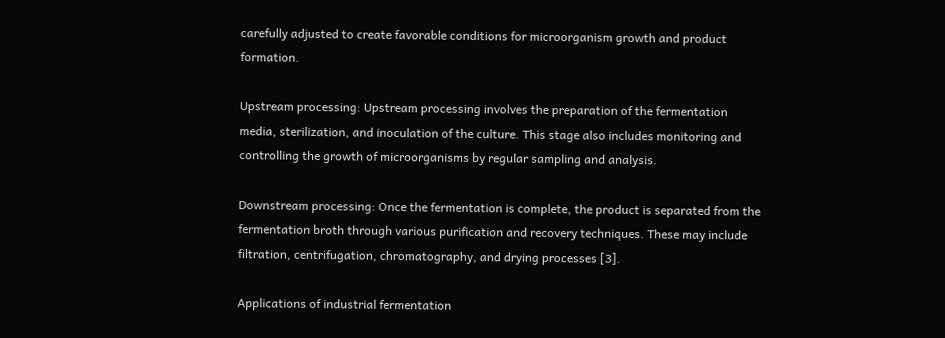carefully adjusted to create favorable conditions for microorganism growth and product formation.

Upstream processing: Upstream processing involves the preparation of the fermentation media, sterilization, and inoculation of the culture. This stage also includes monitoring and controlling the growth of microorganisms by regular sampling and analysis.

Downstream processing: Once the fermentation is complete, the product is separated from the fermentation broth through various purification and recovery techniques. These may include filtration, centrifugation, chromatography, and drying processes [3].

Applications of industrial fermentation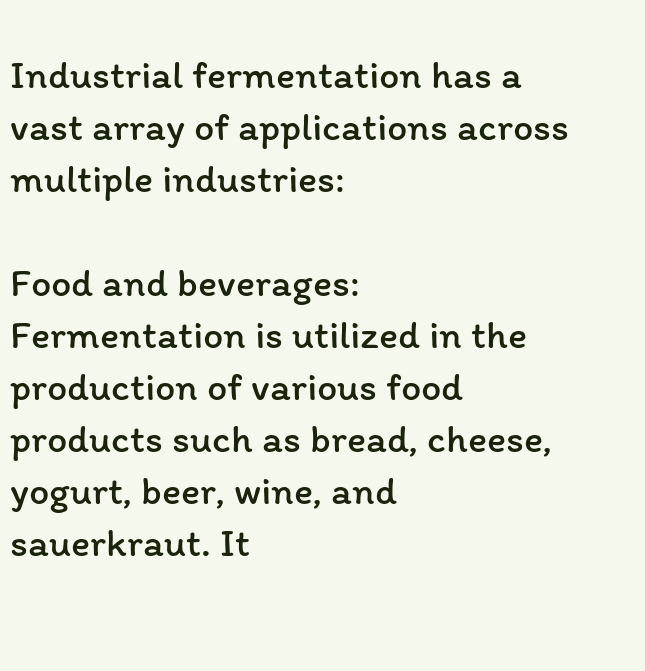Industrial fermentation has a vast array of applications across multiple industries:

Food and beverages: Fermentation is utilized in the production of various food products such as bread, cheese, yogurt, beer, wine, and sauerkraut. It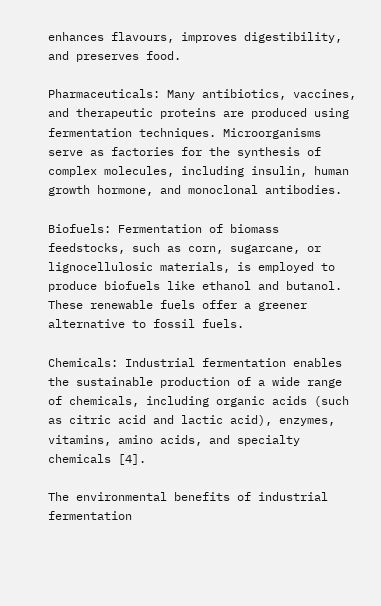enhances flavours, improves digestibility, and preserves food.

Pharmaceuticals: Many antibiotics, vaccines, and therapeutic proteins are produced using fermentation techniques. Microorganisms serve as factories for the synthesis of complex molecules, including insulin, human growth hormone, and monoclonal antibodies.

Biofuels: Fermentation of biomass feedstocks, such as corn, sugarcane, or lignocellulosic materials, is employed to produce biofuels like ethanol and butanol. These renewable fuels offer a greener alternative to fossil fuels.

Chemicals: Industrial fermentation enables the sustainable production of a wide range of chemicals, including organic acids (such as citric acid and lactic acid), enzymes, vitamins, amino acids, and specialty chemicals [4].

The environmental benefits of industrial fermentation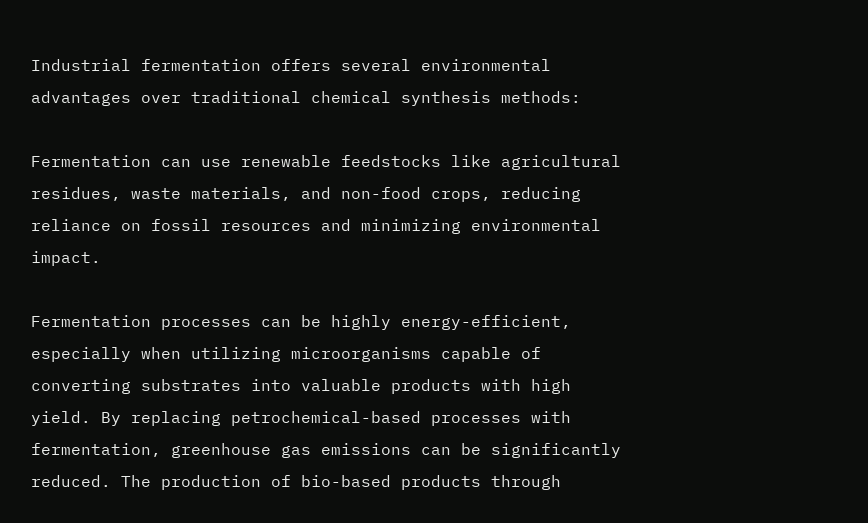Industrial fermentation offers several environmental advantages over traditional chemical synthesis methods:

Fermentation can use renewable feedstocks like agricultural residues, waste materials, and non-food crops, reducing reliance on fossil resources and minimizing environmental impact.

Fermentation processes can be highly energy-efficient, especially when utilizing microorganisms capable of converting substrates into valuable products with high yield. By replacing petrochemical-based processes with fermentation, greenhouse gas emissions can be significantly reduced. The production of bio-based products through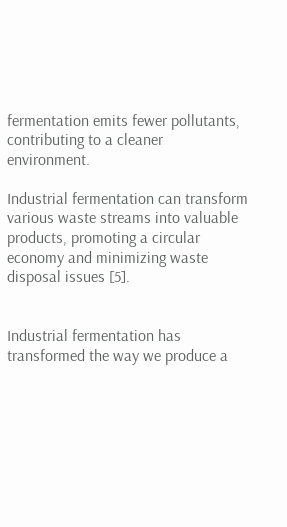fermentation emits fewer pollutants, contributing to a cleaner environment.

Industrial fermentation can transform various waste streams into valuable products, promoting a circular economy and minimizing waste disposal issues [5].


Industrial fermentation has transformed the way we produce a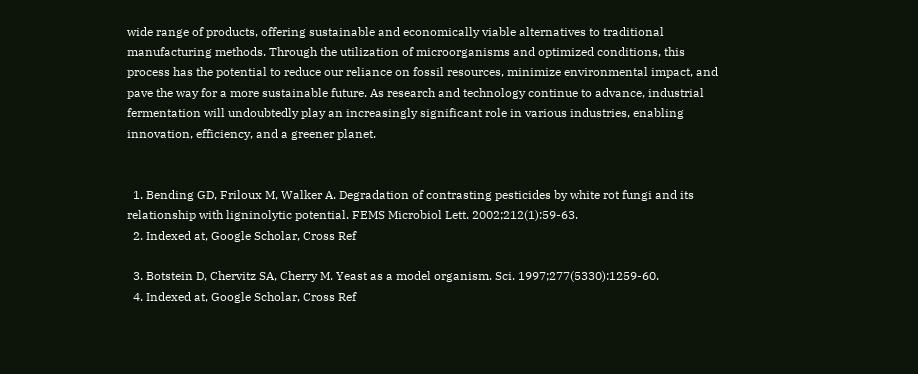wide range of products, offering sustainable and economically viable alternatives to traditional manufacturing methods. Through the utilization of microorganisms and optimized conditions, this process has the potential to reduce our reliance on fossil resources, minimize environmental impact, and pave the way for a more sustainable future. As research and technology continue to advance, industrial fermentation will undoubtedly play an increasingly significant role in various industries, enabling innovation, efficiency, and a greener planet.


  1. Bending GD, Friloux M, Walker A. Degradation of contrasting pesticides by white rot fungi and its relationship with ligninolytic potential. FEMS Microbiol Lett. 2002;212(1):59-63.
  2. Indexed at, Google Scholar, Cross Ref

  3. Botstein D, Chervitz SA, Cherry M. Yeast as a model organism. Sci. 1997;277(5330):1259-60.
  4. Indexed at, Google Scholar, Cross Ref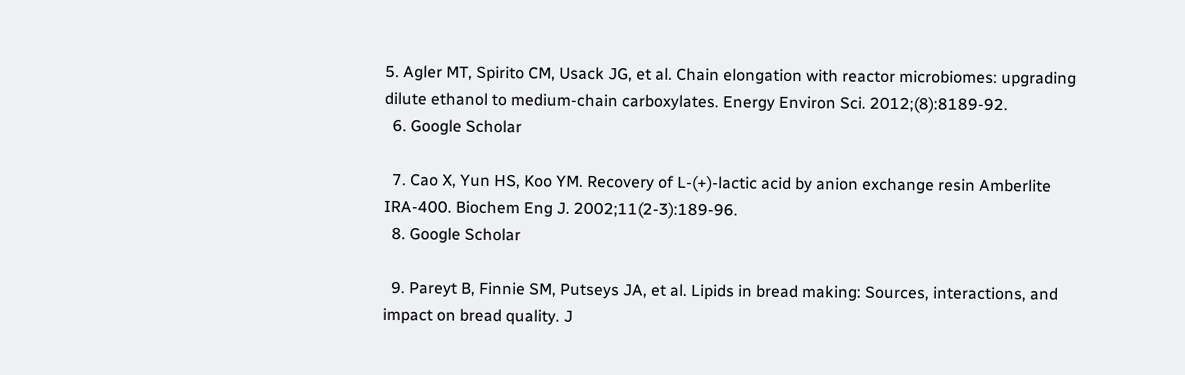5. Agler MT, Spirito CM, Usack JG, et al. Chain elongation with reactor microbiomes: upgrading dilute ethanol to medium-chain carboxylates. Energy Environ Sci. 2012;(8):8189-92.
  6. Google Scholar

  7. Cao X, Yun HS, Koo YM. Recovery of L-(+)-lactic acid by anion exchange resin Amberlite IRA-400. Biochem Eng J. 2002;11(2-3):189-96.
  8. Google Scholar

  9. Pareyt B, Finnie SM, Putseys JA, et al. Lipids in bread making: Sources, interactions, and impact on bread quality. J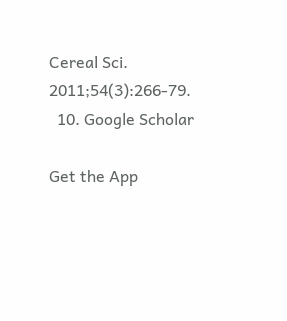Cereal Sci. 2011;54(3):266-79.
  10. Google Scholar

Get the App